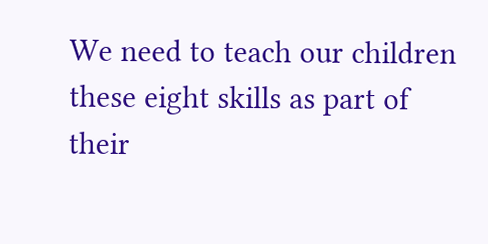We need to teach our children these eight skills as part of their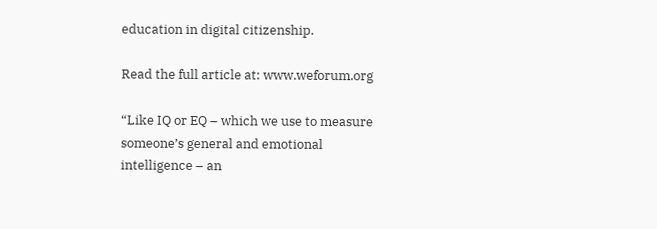education in digital citizenship.

Read the full article at: www.weforum.org

“Like IQ or EQ – which we use to measure someone’s general and emotional intelligence – an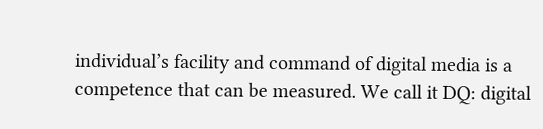individual’s facility and command of digital media is a competence that can be measured. We call it DQ: digital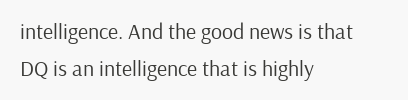intelligence. And the good news is that DQ is an intelligence that is highly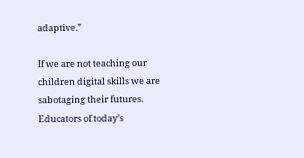adaptive.”

If we are not teaching our children digital skills we are sabotaging their futures. Educators of today’s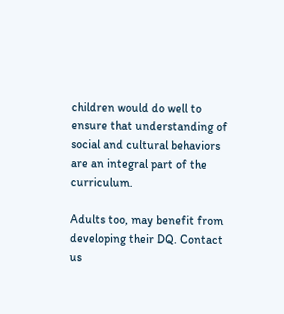children would do well to ensure that understanding of social and cultural behaviors are an integral part of the curriculum.

Adults too, may benefit from developing their DQ. Contact us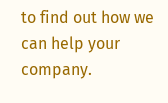to find out how we can help your company.